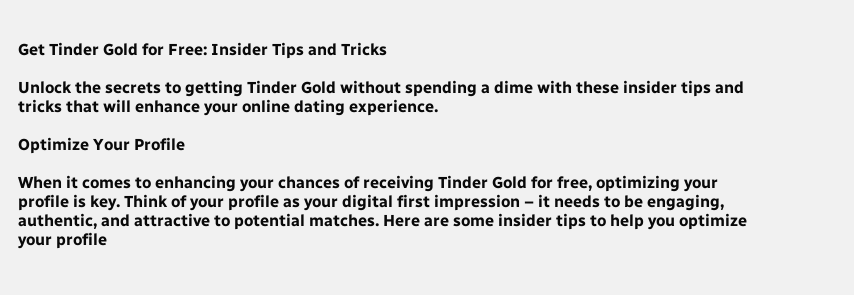Get Tinder Gold for Free: Insider Tips and Tricks

Unlock the secrets to getting Tinder Gold without spending a dime with these insider tips and tricks that will enhance your online dating experience.

Optimize Your Profile

When it comes to enhancing your chances of receiving Tinder Gold for free, optimizing your profile is key. Think of your profile as your digital first impression – it needs to be engaging, authentic, and attractive to potential matches. Here are some insider tips to help you optimize your profile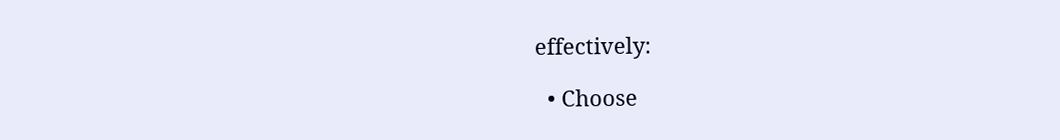effectively:

  • Choose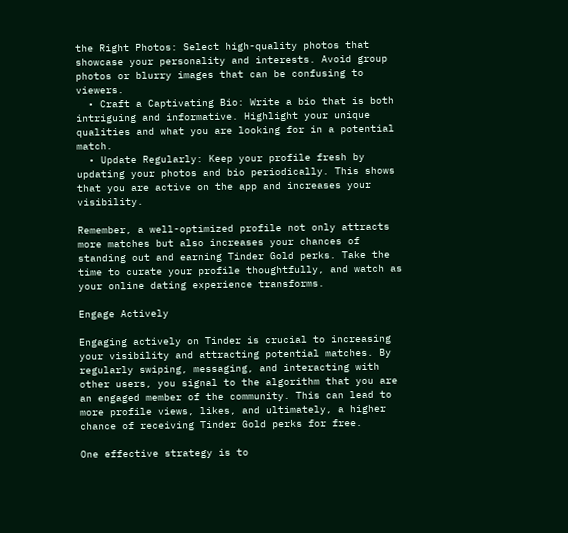the Right Photos: Select high-quality photos that showcase your personality and interests. Avoid group photos or blurry images that can be confusing to viewers.
  • Craft a Captivating Bio: Write a bio that is both intriguing and informative. Highlight your unique qualities and what you are looking for in a potential match.
  • Update Regularly: Keep your profile fresh by updating your photos and bio periodically. This shows that you are active on the app and increases your visibility.

Remember, a well-optimized profile not only attracts more matches but also increases your chances of standing out and earning Tinder Gold perks. Take the time to curate your profile thoughtfully, and watch as your online dating experience transforms.

Engage Actively

Engaging actively on Tinder is crucial to increasing your visibility and attracting potential matches. By regularly swiping, messaging, and interacting with other users, you signal to the algorithm that you are an engaged member of the community. This can lead to more profile views, likes, and ultimately, a higher chance of receiving Tinder Gold perks for free.

One effective strategy is to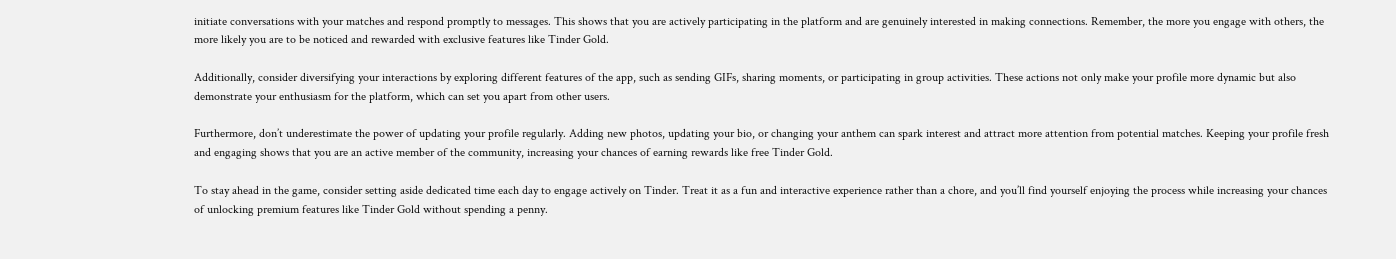initiate conversations with your matches and respond promptly to messages. This shows that you are actively participating in the platform and are genuinely interested in making connections. Remember, the more you engage with others, the more likely you are to be noticed and rewarded with exclusive features like Tinder Gold.

Additionally, consider diversifying your interactions by exploring different features of the app, such as sending GIFs, sharing moments, or participating in group activities. These actions not only make your profile more dynamic but also demonstrate your enthusiasm for the platform, which can set you apart from other users.

Furthermore, don’t underestimate the power of updating your profile regularly. Adding new photos, updating your bio, or changing your anthem can spark interest and attract more attention from potential matches. Keeping your profile fresh and engaging shows that you are an active member of the community, increasing your chances of earning rewards like free Tinder Gold.

To stay ahead in the game, consider setting aside dedicated time each day to engage actively on Tinder. Treat it as a fun and interactive experience rather than a chore, and you’ll find yourself enjoying the process while increasing your chances of unlocking premium features like Tinder Gold without spending a penny.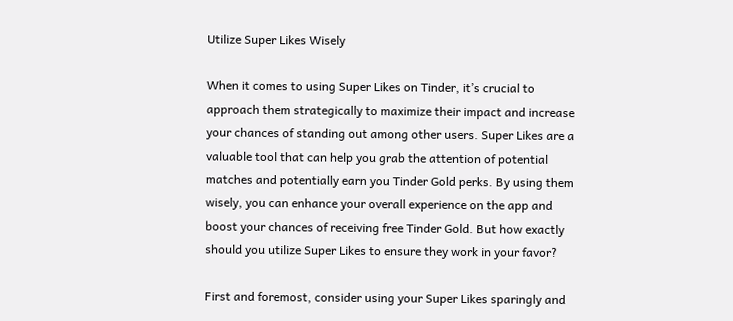Utilize Super Likes Wisely

When it comes to using Super Likes on Tinder, it’s crucial to approach them strategically to maximize their impact and increase your chances of standing out among other users. Super Likes are a valuable tool that can help you grab the attention of potential matches and potentially earn you Tinder Gold perks. By using them wisely, you can enhance your overall experience on the app and boost your chances of receiving free Tinder Gold. But how exactly should you utilize Super Likes to ensure they work in your favor?

First and foremost, consider using your Super Likes sparingly and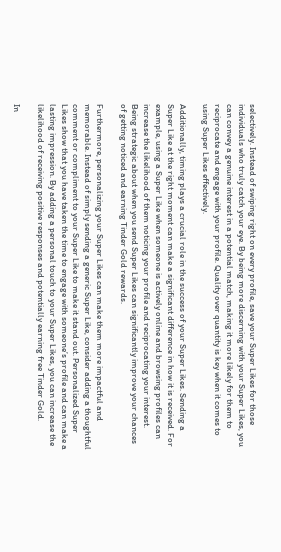selectively. Instead of swiping right on every profile, save your Super Likes for those individuals who truly catch your eye. By being more discerning with your Super Likes, you can convey a genuine interest in a potential match, making it more likely for them to reciprocate and engage with your profile. Quality over quantity is key when it comes to using Super Likes effectively.

Additionally, timing plays a crucial role in the success of your Super Likes. Sending a Super Like at the right moment can make a significant difference in how it is received. For example, using a Super Like when someone is actively online and browsing profiles can increase the likelihood of them noticing your profile and reciprocating your interest. Being strategic about when you send Super Likes can significantly improve your chances of getting noticed and earning Tinder Gold rewards.

Furthermore, personalizing your Super Likes can make them more impactful and memorable. Instead of simply sending a generic Super Like, consider adding a thoughtful comment or compliment to your Super Like to make it stand out. Personalized Super Likes show that you have taken the time to engage with someone’s profile and can make a lasting impression. By adding a personal touch to your Super Likes, you can increase the likelihood of receiving positive responses and potentially earning free Tinder Gold.

In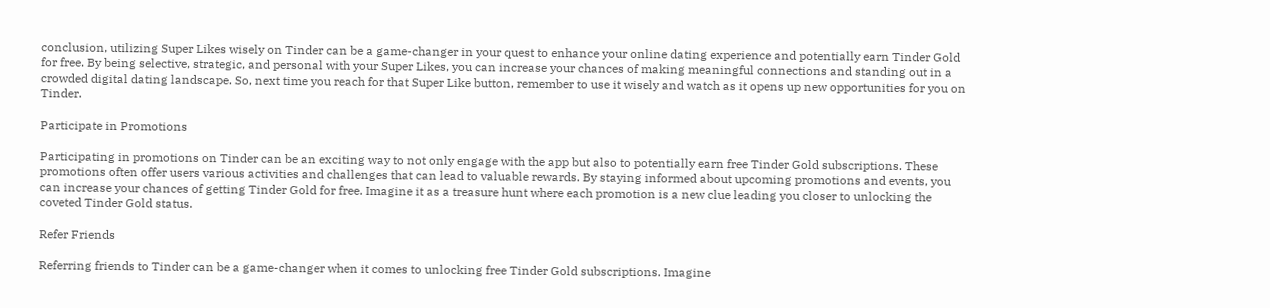conclusion, utilizing Super Likes wisely on Tinder can be a game-changer in your quest to enhance your online dating experience and potentially earn Tinder Gold for free. By being selective, strategic, and personal with your Super Likes, you can increase your chances of making meaningful connections and standing out in a crowded digital dating landscape. So, next time you reach for that Super Like button, remember to use it wisely and watch as it opens up new opportunities for you on Tinder.

Participate in Promotions

Participating in promotions on Tinder can be an exciting way to not only engage with the app but also to potentially earn free Tinder Gold subscriptions. These promotions often offer users various activities and challenges that can lead to valuable rewards. By staying informed about upcoming promotions and events, you can increase your chances of getting Tinder Gold for free. Imagine it as a treasure hunt where each promotion is a new clue leading you closer to unlocking the coveted Tinder Gold status.

Refer Friends

Referring friends to Tinder can be a game-changer when it comes to unlocking free Tinder Gold subscriptions. Imagine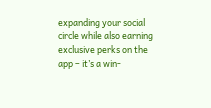expanding your social circle while also earning exclusive perks on the app – it’s a win-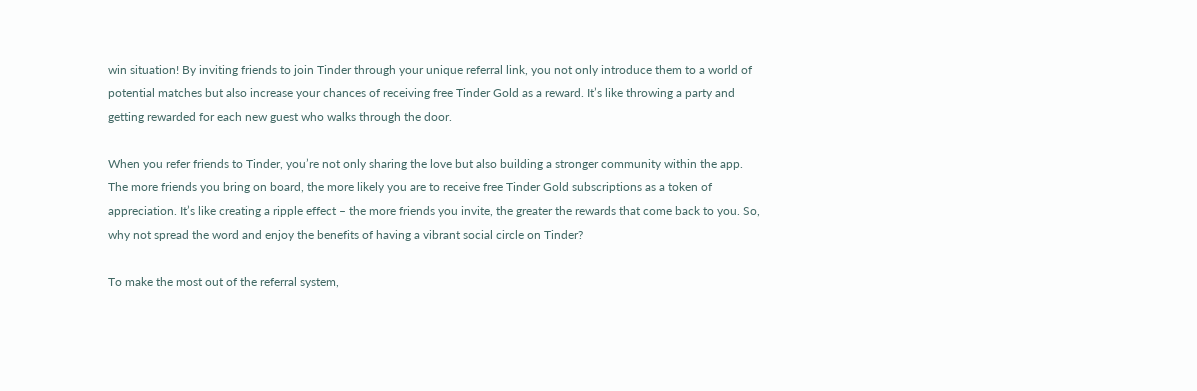win situation! By inviting friends to join Tinder through your unique referral link, you not only introduce them to a world of potential matches but also increase your chances of receiving free Tinder Gold as a reward. It’s like throwing a party and getting rewarded for each new guest who walks through the door.

When you refer friends to Tinder, you’re not only sharing the love but also building a stronger community within the app. The more friends you bring on board, the more likely you are to receive free Tinder Gold subscriptions as a token of appreciation. It’s like creating a ripple effect – the more friends you invite, the greater the rewards that come back to you. So, why not spread the word and enjoy the benefits of having a vibrant social circle on Tinder?

To make the most out of the referral system,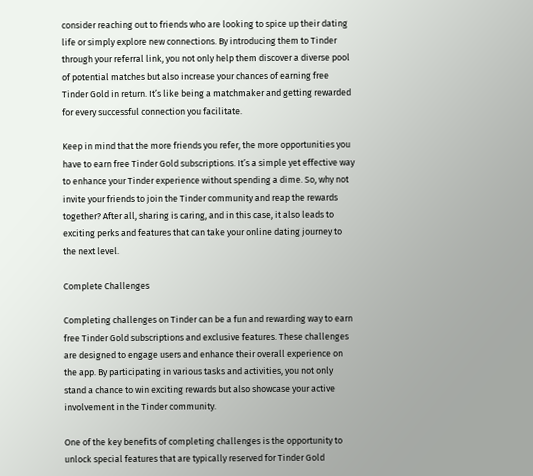consider reaching out to friends who are looking to spice up their dating life or simply explore new connections. By introducing them to Tinder through your referral link, you not only help them discover a diverse pool of potential matches but also increase your chances of earning free Tinder Gold in return. It’s like being a matchmaker and getting rewarded for every successful connection you facilitate.

Keep in mind that the more friends you refer, the more opportunities you have to earn free Tinder Gold subscriptions. It’s a simple yet effective way to enhance your Tinder experience without spending a dime. So, why not invite your friends to join the Tinder community and reap the rewards together? After all, sharing is caring, and in this case, it also leads to exciting perks and features that can take your online dating journey to the next level.

Complete Challenges

Completing challenges on Tinder can be a fun and rewarding way to earn free Tinder Gold subscriptions and exclusive features. These challenges are designed to engage users and enhance their overall experience on the app. By participating in various tasks and activities, you not only stand a chance to win exciting rewards but also showcase your active involvement in the Tinder community.

One of the key benefits of completing challenges is the opportunity to unlock special features that are typically reserved for Tinder Gold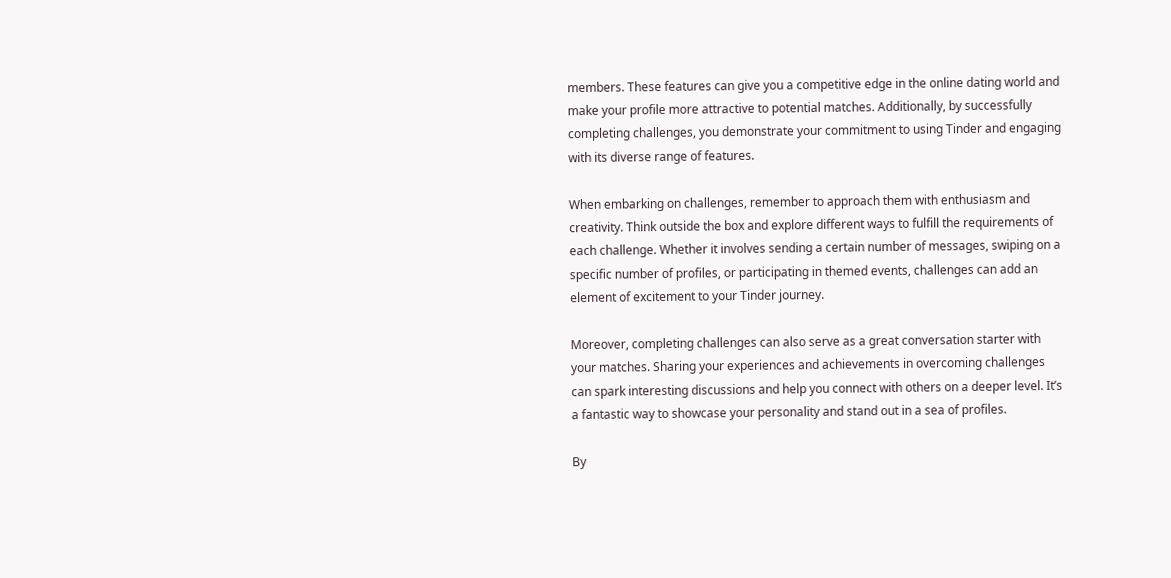members. These features can give you a competitive edge in the online dating world and make your profile more attractive to potential matches. Additionally, by successfully completing challenges, you demonstrate your commitment to using Tinder and engaging with its diverse range of features.

When embarking on challenges, remember to approach them with enthusiasm and creativity. Think outside the box and explore different ways to fulfill the requirements of each challenge. Whether it involves sending a certain number of messages, swiping on a specific number of profiles, or participating in themed events, challenges can add an element of excitement to your Tinder journey.

Moreover, completing challenges can also serve as a great conversation starter with your matches. Sharing your experiences and achievements in overcoming challenges can spark interesting discussions and help you connect with others on a deeper level. It’s a fantastic way to showcase your personality and stand out in a sea of profiles.

By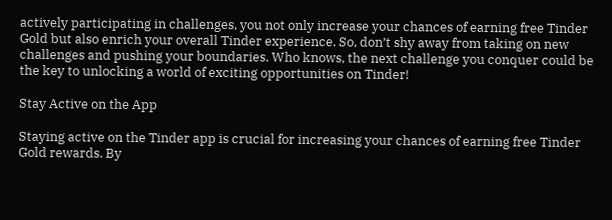actively participating in challenges, you not only increase your chances of earning free Tinder Gold but also enrich your overall Tinder experience. So, don’t shy away from taking on new challenges and pushing your boundaries. Who knows, the next challenge you conquer could be the key to unlocking a world of exciting opportunities on Tinder!

Stay Active on the App

Staying active on the Tinder app is crucial for increasing your chances of earning free Tinder Gold rewards. By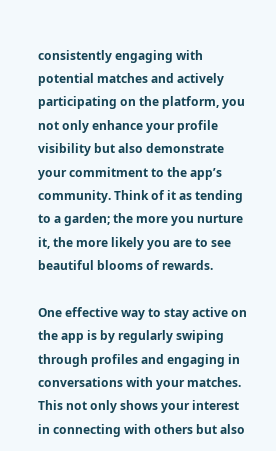consistently engaging with potential matches and actively participating on the platform, you not only enhance your profile visibility but also demonstrate your commitment to the app’s community. Think of it as tending to a garden; the more you nurture it, the more likely you are to see beautiful blooms of rewards.

One effective way to stay active on the app is by regularly swiping through profiles and engaging in conversations with your matches. This not only shows your interest in connecting with others but also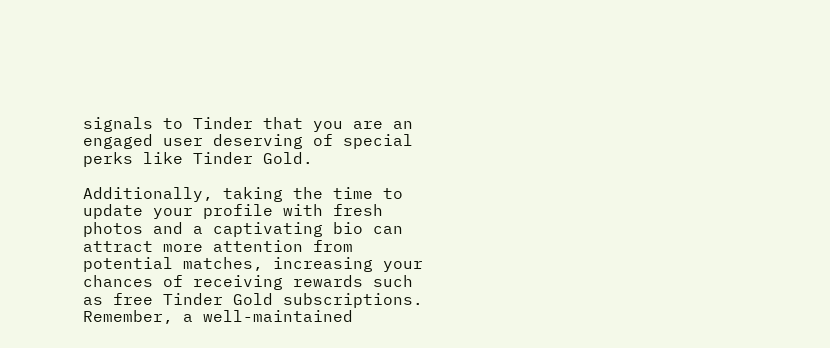signals to Tinder that you are an engaged user deserving of special perks like Tinder Gold.

Additionally, taking the time to update your profile with fresh photos and a captivating bio can attract more attention from potential matches, increasing your chances of receiving rewards such as free Tinder Gold subscriptions. Remember, a well-maintained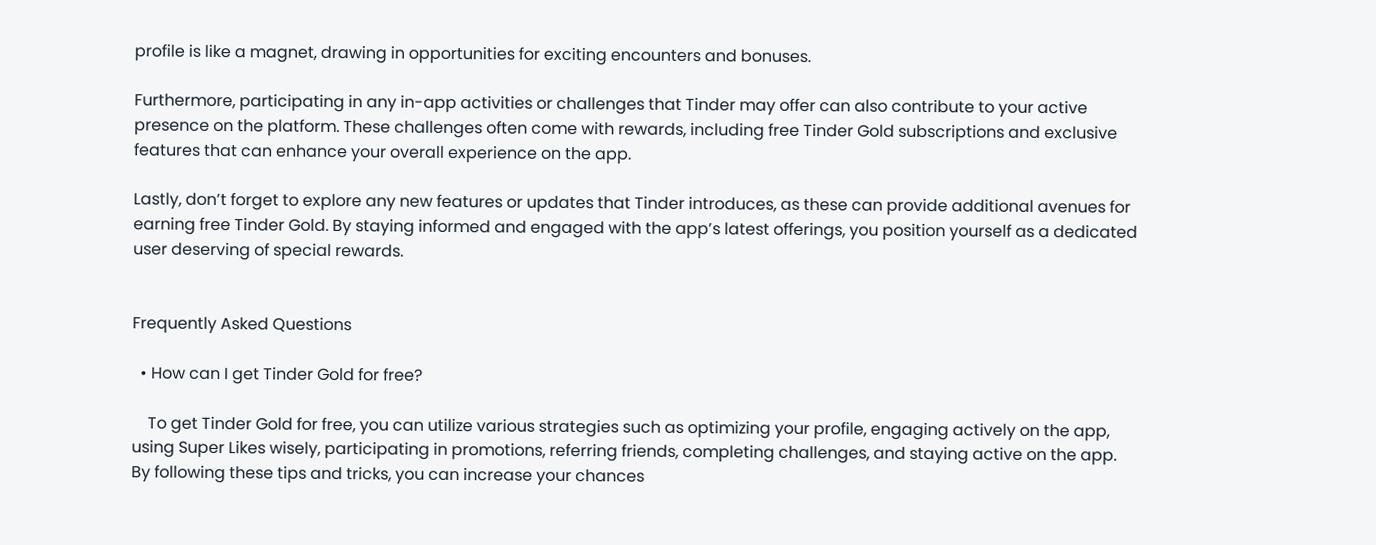profile is like a magnet, drawing in opportunities for exciting encounters and bonuses.

Furthermore, participating in any in-app activities or challenges that Tinder may offer can also contribute to your active presence on the platform. These challenges often come with rewards, including free Tinder Gold subscriptions and exclusive features that can enhance your overall experience on the app.

Lastly, don’t forget to explore any new features or updates that Tinder introduces, as these can provide additional avenues for earning free Tinder Gold. By staying informed and engaged with the app’s latest offerings, you position yourself as a dedicated user deserving of special rewards.


Frequently Asked Questions

  • How can I get Tinder Gold for free?

    To get Tinder Gold for free, you can utilize various strategies such as optimizing your profile, engaging actively on the app, using Super Likes wisely, participating in promotions, referring friends, completing challenges, and staying active on the app. By following these tips and tricks, you can increase your chances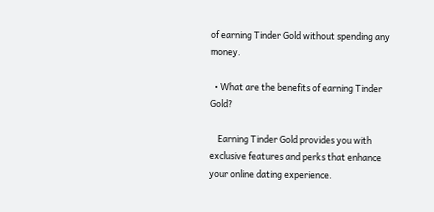of earning Tinder Gold without spending any money.

  • What are the benefits of earning Tinder Gold?

    Earning Tinder Gold provides you with exclusive features and perks that enhance your online dating experience.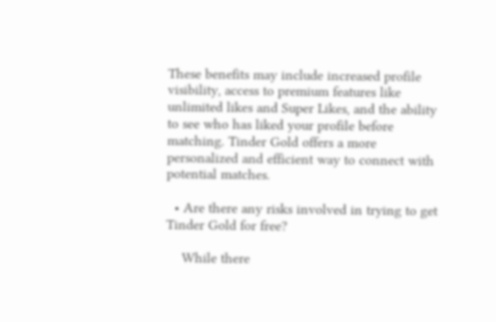These benefits may include increased profile visibility, access to premium features like unlimited likes and Super Likes, and the ability to see who has liked your profile before matching. Tinder Gold offers a more personalized and efficient way to connect with potential matches.

  • Are there any risks involved in trying to get Tinder Gold for free?

    While there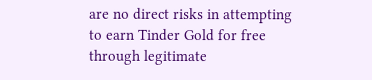are no direct risks in attempting to earn Tinder Gold for free through legitimate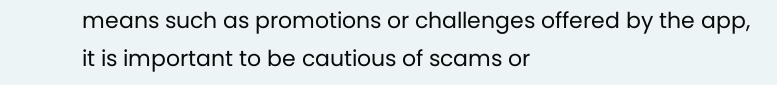means such as promotions or challenges offered by the app, it is important to be cautious of scams or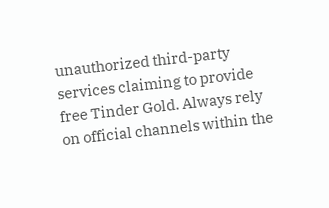unauthorized third-party services claiming to provide free Tinder Gold. Always rely on official channels within the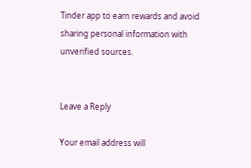Tinder app to earn rewards and avoid sharing personal information with unverified sources.


Leave a Reply

Your email address will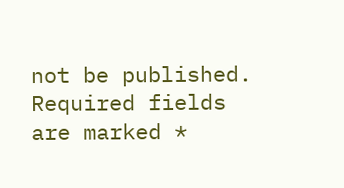not be published. Required fields are marked *